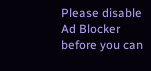Please disable Ad Blocker before you can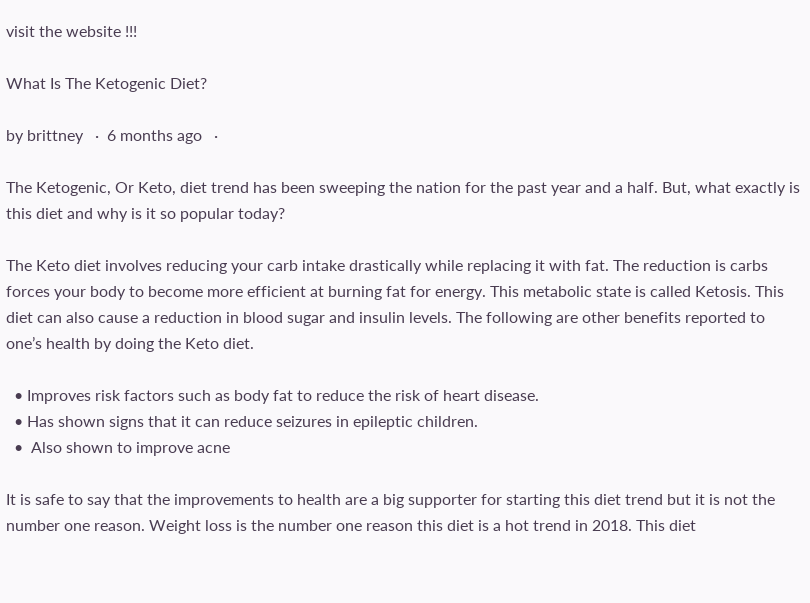visit the website !!!

What Is The Ketogenic Diet?

by brittney   ·  6 months ago   ·

The Ketogenic, Or Keto, diet trend has been sweeping the nation for the past year and a half. But, what exactly is this diet and why is it so popular today?

The Keto diet involves reducing your carb intake drastically while replacing it with fat. The reduction is carbs forces your body to become more efficient at burning fat for energy. This metabolic state is called Ketosis. This diet can also cause a reduction in blood sugar and insulin levels. The following are other benefits reported to one’s health by doing the Keto diet.

  • Improves risk factors such as body fat to reduce the risk of heart disease.
  • Has shown signs that it can reduce seizures in epileptic children.
  •  Also shown to improve acne

It is safe to say that the improvements to health are a big supporter for starting this diet trend but it is not the number one reason. Weight loss is the number one reason this diet is a hot trend in 2018. This diet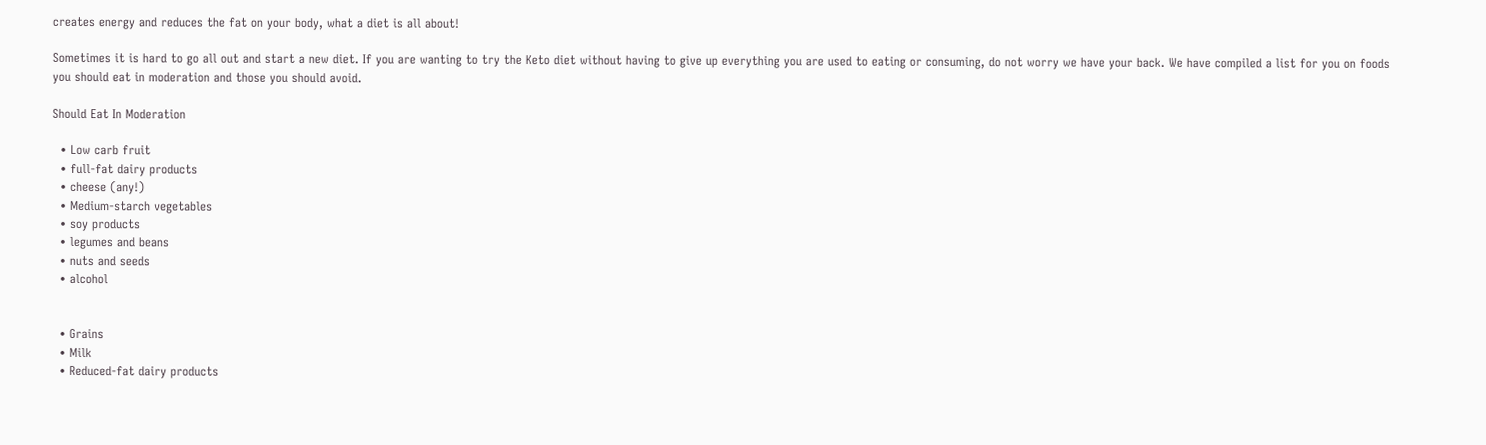creates energy and reduces the fat on your body, what a diet is all about!

Sometimes it is hard to go all out and start a new diet. If you are wanting to try the Keto diet without having to give up everything you are used to eating or consuming, do not worry we have your back. We have compiled a list for you on foods you should eat in moderation and those you should avoid.

Should Eat In Moderation

  • Low carb fruit
  • full-fat dairy products
  • cheese (any!)
  • Medium-starch vegetables
  • soy products
  • legumes and beans
  • nuts and seeds
  • alcohol


  • Grains
  • Milk
  • Reduced-fat dairy products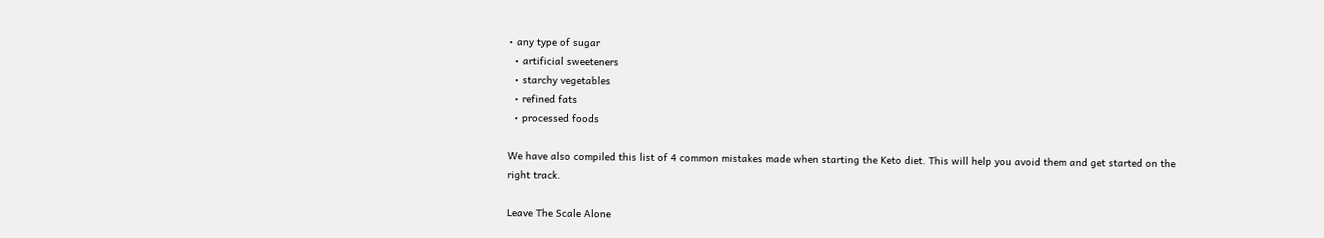• any type of sugar
  • artificial sweeteners
  • starchy vegetables
  • refined fats
  • processed foods

We have also compiled this list of 4 common mistakes made when starting the Keto diet. This will help you avoid them and get started on the right track.

Leave The Scale Alone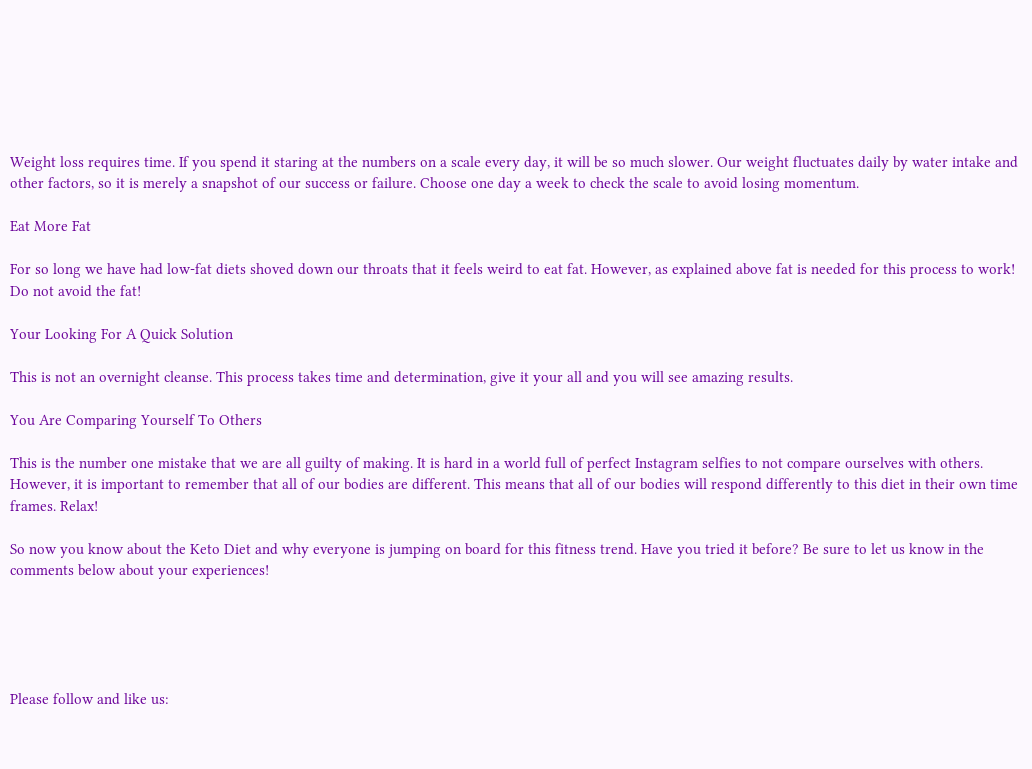Weight loss requires time. If you spend it staring at the numbers on a scale every day, it will be so much slower. Our weight fluctuates daily by water intake and other factors, so it is merely a snapshot of our success or failure. Choose one day a week to check the scale to avoid losing momentum.

Eat More Fat

For so long we have had low-fat diets shoved down our throats that it feels weird to eat fat. However, as explained above fat is needed for this process to work! Do not avoid the fat!

Your Looking For A Quick Solution

This is not an overnight cleanse. This process takes time and determination, give it your all and you will see amazing results.

You Are Comparing Yourself To Others

This is the number one mistake that we are all guilty of making. It is hard in a world full of perfect Instagram selfies to not compare ourselves with others. However, it is important to remember that all of our bodies are different. This means that all of our bodies will respond differently to this diet in their own time frames. Relax!

So now you know about the Keto Diet and why everyone is jumping on board for this fitness trend. Have you tried it before? Be sure to let us know in the comments below about your experiences!





Please follow and like us: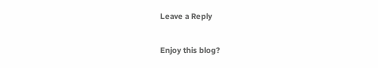Leave a Reply

Enjoy this blog?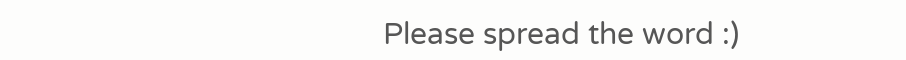Please spread the word :)